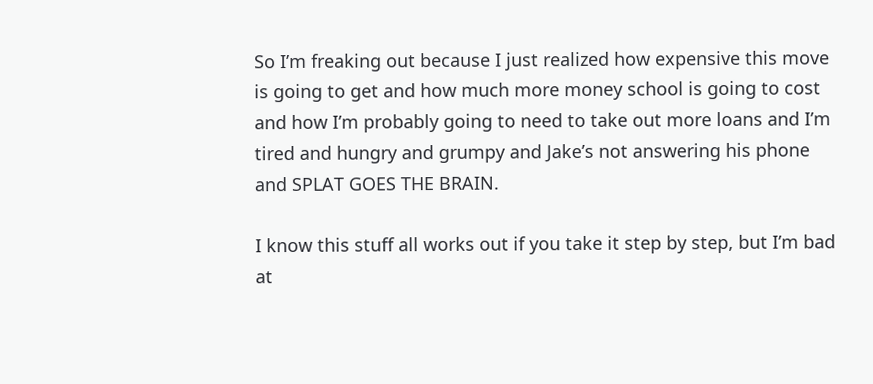So I’m freaking out because I just realized how expensive this move is going to get and how much more money school is going to cost and how I’m probably going to need to take out more loans and I’m tired and hungry and grumpy and Jake’s not answering his phone and SPLAT GOES THE BRAIN.

I know this stuff all works out if you take it step by step, but I’m bad at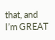that, and I’m GREAT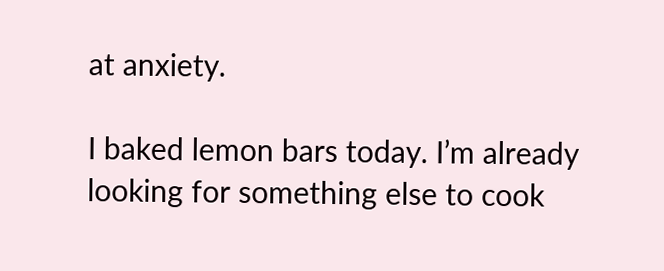at anxiety.

I baked lemon bars today. I’m already looking for something else to cook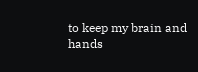to keep my brain and hands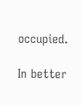occupied.

In better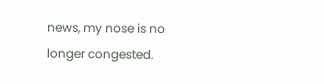news, my nose is no longer congested.